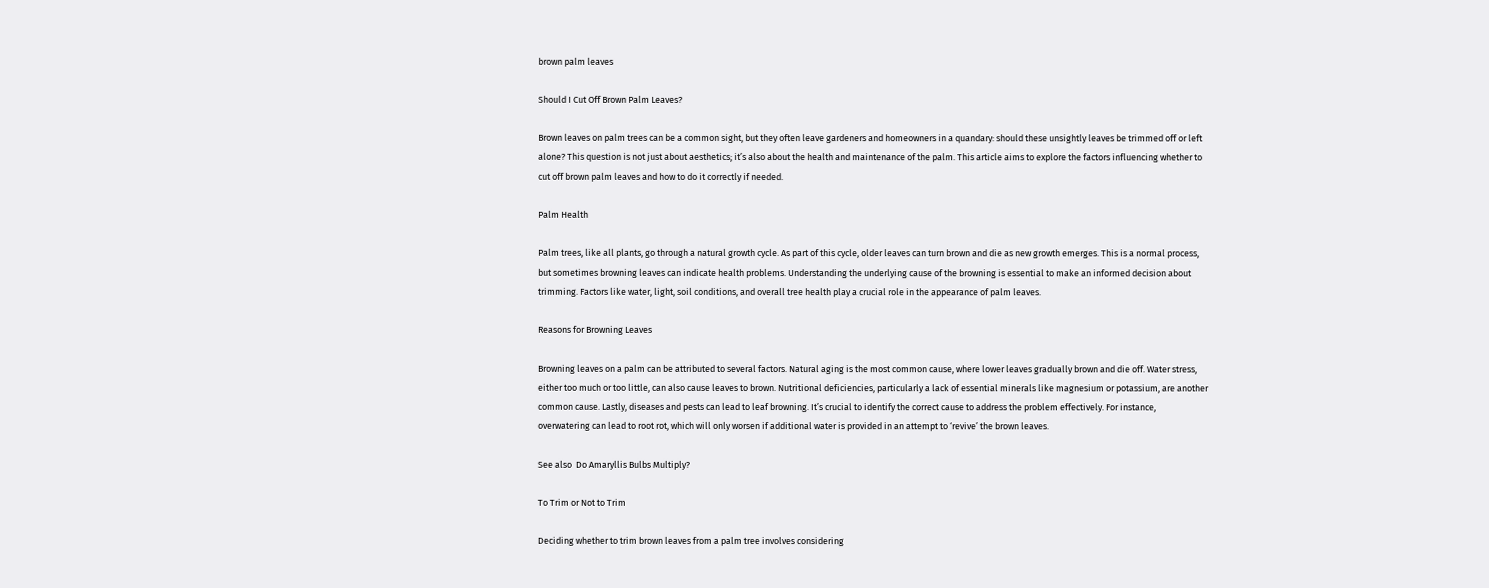brown palm leaves

Should I Cut Off Brown Palm Leaves?

Brown leaves on palm trees can be a common sight, but they often leave gardeners and homeowners in a quandary: should these unsightly leaves be trimmed off or left alone? This question is not just about aesthetics; it’s also about the health and maintenance of the palm. This article aims to explore the factors influencing whether to cut off brown palm leaves and how to do it correctly if needed.

Palm Health

Palm trees, like all plants, go through a natural growth cycle. As part of this cycle, older leaves can turn brown and die as new growth emerges. This is a normal process, but sometimes browning leaves can indicate health problems. Understanding the underlying cause of the browning is essential to make an informed decision about trimming. Factors like water, light, soil conditions, and overall tree health play a crucial role in the appearance of palm leaves.

Reasons for Browning Leaves

Browning leaves on a palm can be attributed to several factors. Natural aging is the most common cause, where lower leaves gradually brown and die off. Water stress, either too much or too little, can also cause leaves to brown. Nutritional deficiencies, particularly a lack of essential minerals like magnesium or potassium, are another common cause. Lastly, diseases and pests can lead to leaf browning. It’s crucial to identify the correct cause to address the problem effectively. For instance, overwatering can lead to root rot, which will only worsen if additional water is provided in an attempt to ‘revive’ the brown leaves.

See also  Do Amaryllis Bulbs Multiply?

To Trim or Not to Trim

Deciding whether to trim brown leaves from a palm tree involves considering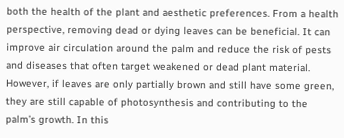both the health of the plant and aesthetic preferences. From a health perspective, removing dead or dying leaves can be beneficial. It can improve air circulation around the palm and reduce the risk of pests and diseases that often target weakened or dead plant material. However, if leaves are only partially brown and still have some green, they are still capable of photosynthesis and contributing to the palm’s growth. In this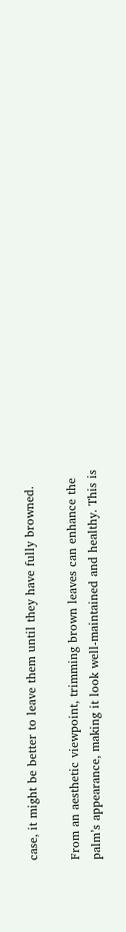case, it might be better to leave them until they have fully browned.

From an aesthetic viewpoint, trimming brown leaves can enhance the palm’s appearance, making it look well-maintained and healthy. This is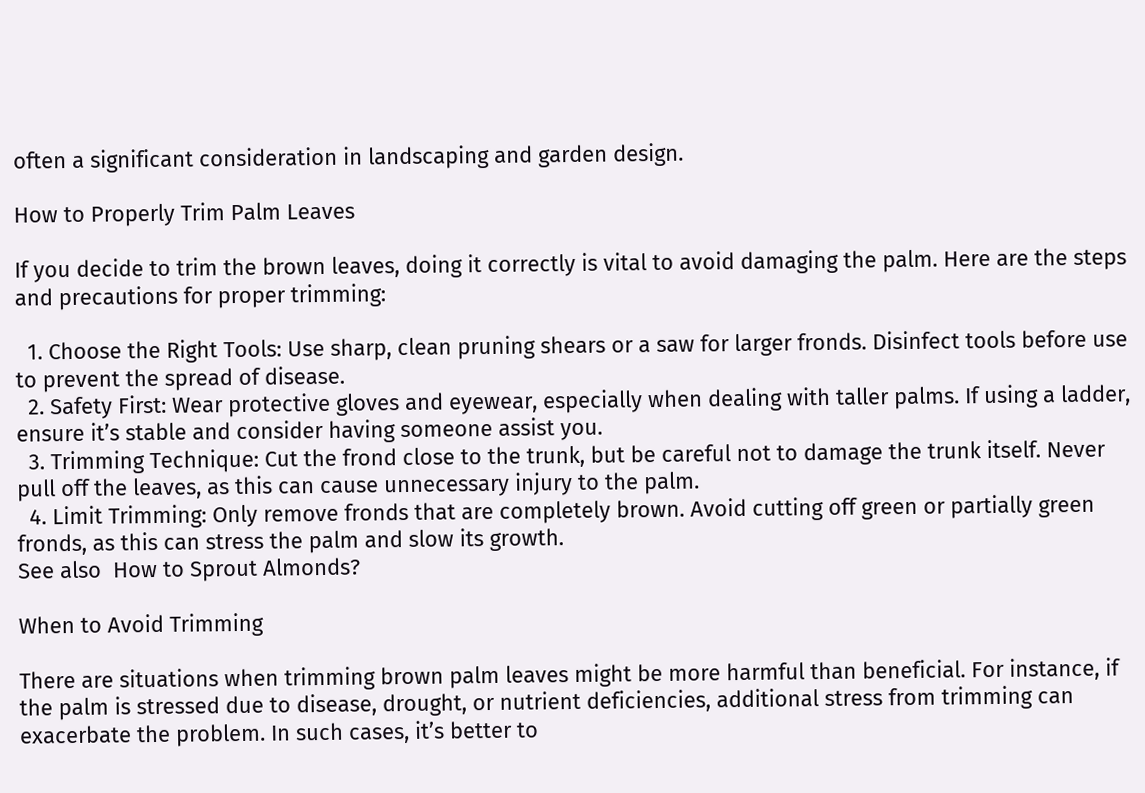often a significant consideration in landscaping and garden design.

How to Properly Trim Palm Leaves

If you decide to trim the brown leaves, doing it correctly is vital to avoid damaging the palm. Here are the steps and precautions for proper trimming:

  1. Choose the Right Tools: Use sharp, clean pruning shears or a saw for larger fronds. Disinfect tools before use to prevent the spread of disease.
  2. Safety First: Wear protective gloves and eyewear, especially when dealing with taller palms. If using a ladder, ensure it’s stable and consider having someone assist you.
  3. Trimming Technique: Cut the frond close to the trunk, but be careful not to damage the trunk itself. Never pull off the leaves, as this can cause unnecessary injury to the palm.
  4. Limit Trimming: Only remove fronds that are completely brown. Avoid cutting off green or partially green fronds, as this can stress the palm and slow its growth.
See also  How to Sprout Almonds?

When to Avoid Trimming

There are situations when trimming brown palm leaves might be more harmful than beneficial. For instance, if the palm is stressed due to disease, drought, or nutrient deficiencies, additional stress from trimming can exacerbate the problem. In such cases, it’s better to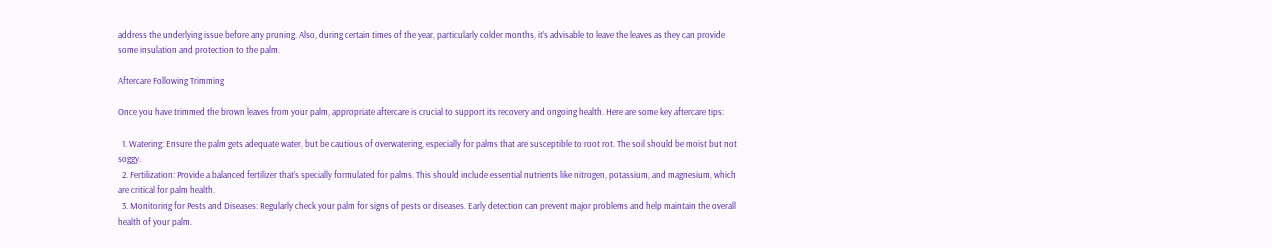address the underlying issue before any pruning. Also, during certain times of the year, particularly colder months, it’s advisable to leave the leaves as they can provide some insulation and protection to the palm.

Aftercare Following Trimming

Once you have trimmed the brown leaves from your palm, appropriate aftercare is crucial to support its recovery and ongoing health. Here are some key aftercare tips:

  1. Watering: Ensure the palm gets adequate water, but be cautious of overwatering, especially for palms that are susceptible to root rot. The soil should be moist but not soggy.
  2. Fertilization: Provide a balanced fertilizer that’s specially formulated for palms. This should include essential nutrients like nitrogen, potassium, and magnesium, which are critical for palm health.
  3. Monitoring for Pests and Diseases: Regularly check your palm for signs of pests or diseases. Early detection can prevent major problems and help maintain the overall health of your palm.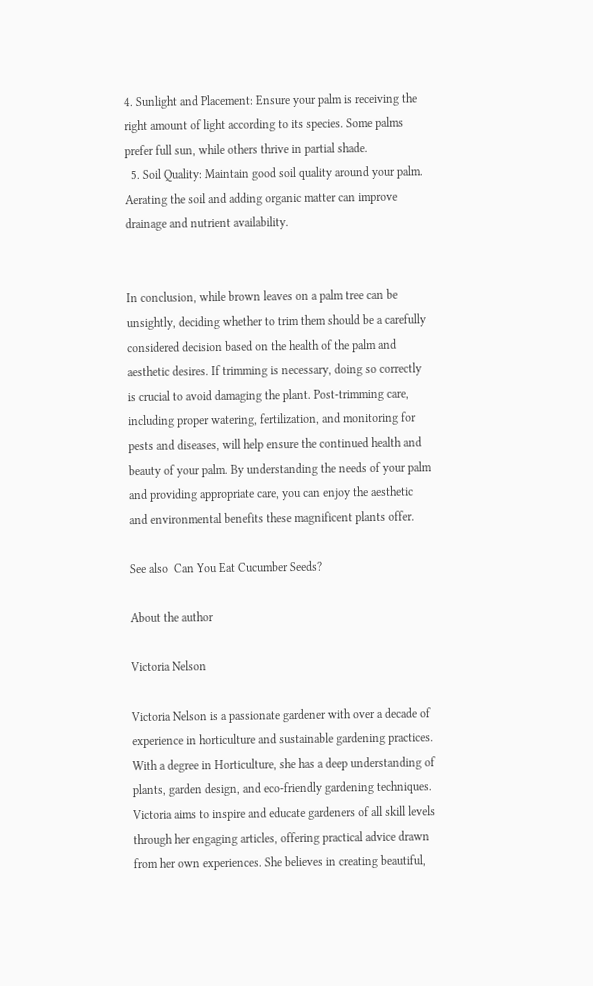4. Sunlight and Placement: Ensure your palm is receiving the right amount of light according to its species. Some palms prefer full sun, while others thrive in partial shade.
  5. Soil Quality: Maintain good soil quality around your palm. Aerating the soil and adding organic matter can improve drainage and nutrient availability.


In conclusion, while brown leaves on a palm tree can be unsightly, deciding whether to trim them should be a carefully considered decision based on the health of the palm and aesthetic desires. If trimming is necessary, doing so correctly is crucial to avoid damaging the plant. Post-trimming care, including proper watering, fertilization, and monitoring for pests and diseases, will help ensure the continued health and beauty of your palm. By understanding the needs of your palm and providing appropriate care, you can enjoy the aesthetic and environmental benefits these magnificent plants offer.

See also  Can You Eat Cucumber Seeds?

About the author

Victoria Nelson

Victoria Nelson is a passionate gardener with over a decade of experience in horticulture and sustainable gardening practices. With a degree in Horticulture, she has a deep understanding of plants, garden design, and eco-friendly gardening techniques. Victoria aims to inspire and educate gardeners of all skill levels through her engaging articles, offering practical advice drawn from her own experiences. She believes in creating beautiful,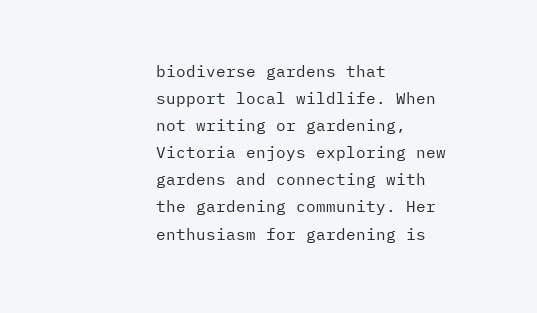biodiverse gardens that support local wildlife. When not writing or gardening, Victoria enjoys exploring new gardens and connecting with the gardening community. Her enthusiasm for gardening is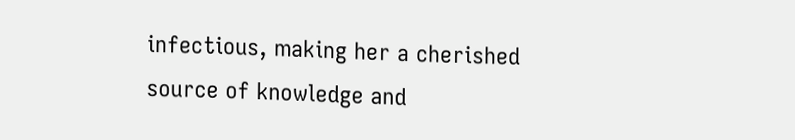infectious, making her a cherished source of knowledge and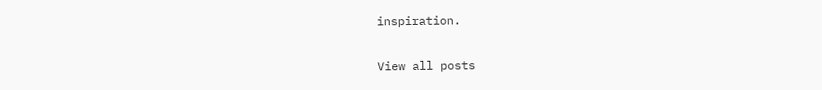inspiration.

View all posts